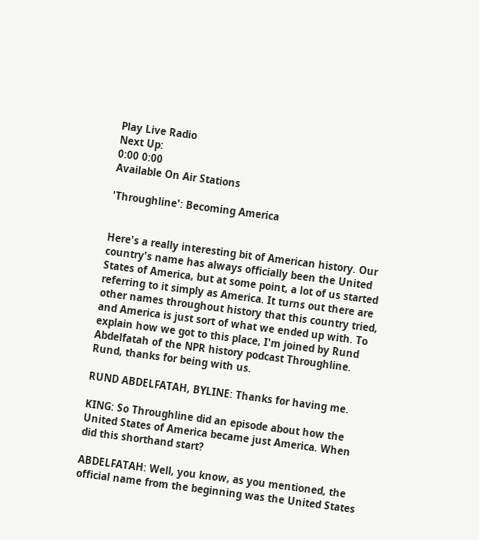Play Live Radio
Next Up:
0:00 0:00
Available On Air Stations

'Throughline': Becoming America


Here's a really interesting bit of American history. Our country's name has always officially been the United States of America, but at some point, a lot of us started referring to it simply as America. It turns out there are other names throughout history that this country tried, and America is just sort of what we ended up with. To explain how we got to this place, I'm joined by Rund Abdelfatah of the NPR history podcast Throughline. Rund, thanks for being with us.

RUND ABDELFATAH, BYLINE: Thanks for having me.

KING: So Throughline did an episode about how the United States of America became just America. When did this shorthand start?

ABDELFATAH: Well, you know, as you mentioned, the official name from the beginning was the United States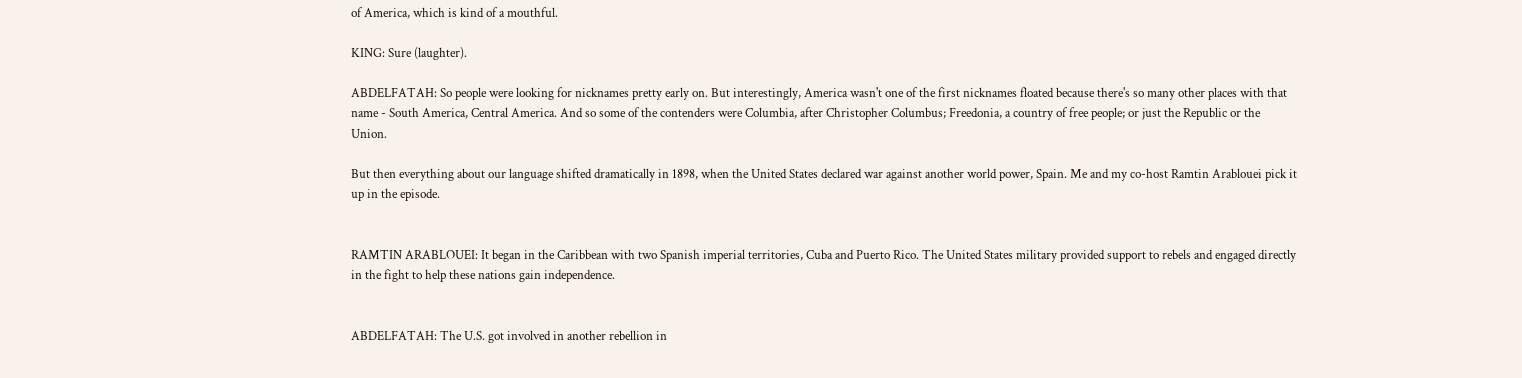of America, which is kind of a mouthful.

KING: Sure (laughter).

ABDELFATAH: So people were looking for nicknames pretty early on. But interestingly, America wasn't one of the first nicknames floated because there's so many other places with that name - South America, Central America. And so some of the contenders were Columbia, after Christopher Columbus; Freedonia, a country of free people; or just the Republic or the Union.

But then everything about our language shifted dramatically in 1898, when the United States declared war against another world power, Spain. Me and my co-host Ramtin Arablouei pick it up in the episode.


RAMTIN ARABLOUEI: It began in the Caribbean with two Spanish imperial territories, Cuba and Puerto Rico. The United States military provided support to rebels and engaged directly in the fight to help these nations gain independence.


ABDELFATAH: The U.S. got involved in another rebellion in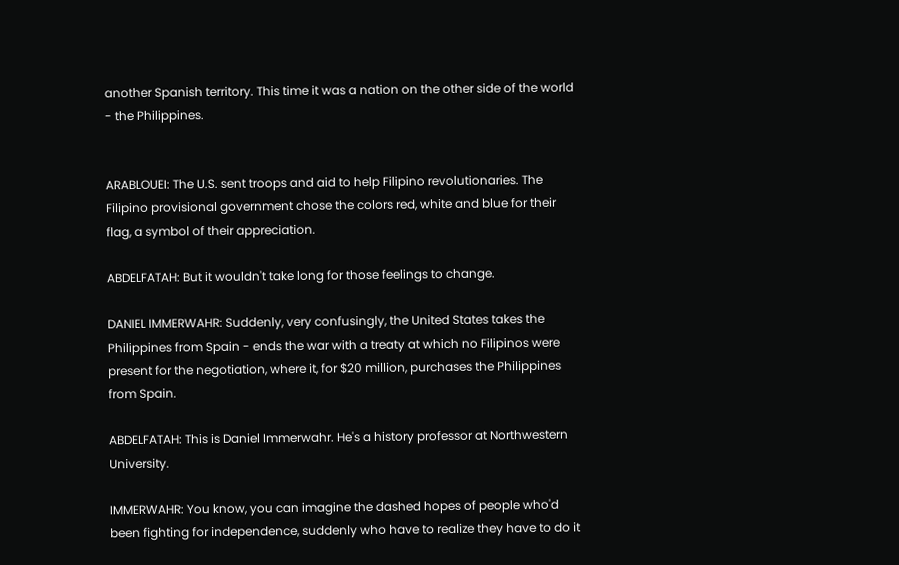another Spanish territory. This time it was a nation on the other side of the world - the Philippines.


ARABLOUEI: The U.S. sent troops and aid to help Filipino revolutionaries. The Filipino provisional government chose the colors red, white and blue for their flag, a symbol of their appreciation.

ABDELFATAH: But it wouldn't take long for those feelings to change.

DANIEL IMMERWAHR: Suddenly, very confusingly, the United States takes the Philippines from Spain - ends the war with a treaty at which no Filipinos were present for the negotiation, where it, for $20 million, purchases the Philippines from Spain.

ABDELFATAH: This is Daniel Immerwahr. He's a history professor at Northwestern University.

IMMERWAHR: You know, you can imagine the dashed hopes of people who'd been fighting for independence, suddenly who have to realize they have to do it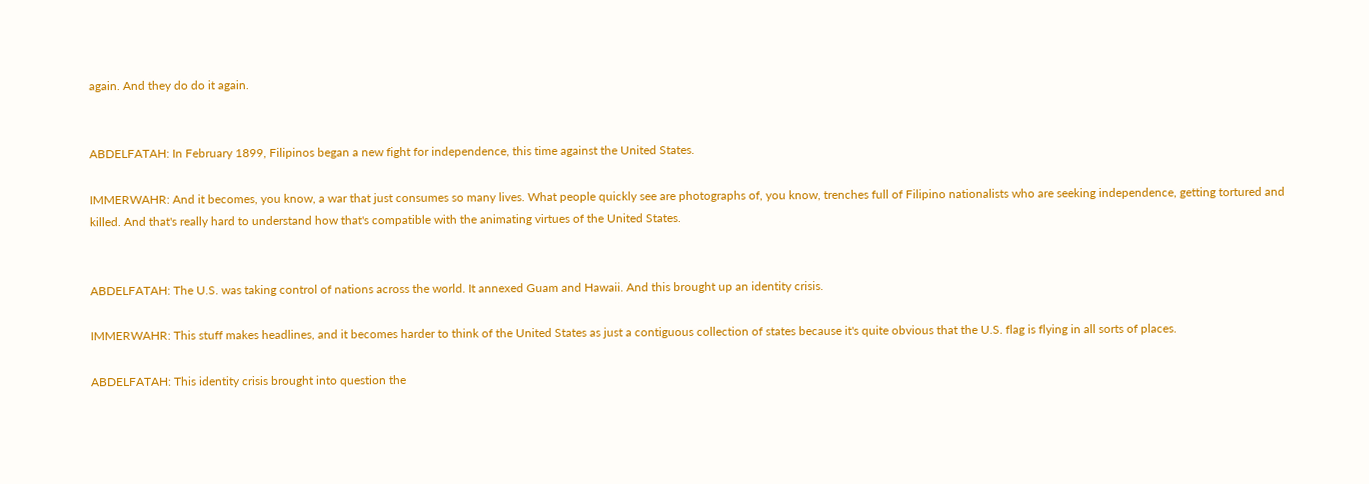again. And they do do it again.


ABDELFATAH: In February 1899, Filipinos began a new fight for independence, this time against the United States.

IMMERWAHR: And it becomes, you know, a war that just consumes so many lives. What people quickly see are photographs of, you know, trenches full of Filipino nationalists who are seeking independence, getting tortured and killed. And that's really hard to understand how that's compatible with the animating virtues of the United States.


ABDELFATAH: The U.S. was taking control of nations across the world. It annexed Guam and Hawaii. And this brought up an identity crisis.

IMMERWAHR: This stuff makes headlines, and it becomes harder to think of the United States as just a contiguous collection of states because it's quite obvious that the U.S. flag is flying in all sorts of places.

ABDELFATAH: This identity crisis brought into question the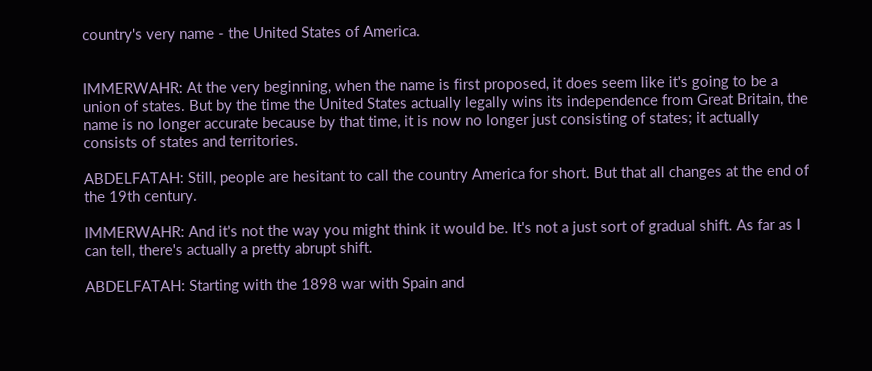country's very name - the United States of America.


IMMERWAHR: At the very beginning, when the name is first proposed, it does seem like it's going to be a union of states. But by the time the United States actually legally wins its independence from Great Britain, the name is no longer accurate because by that time, it is now no longer just consisting of states; it actually consists of states and territories.

ABDELFATAH: Still, people are hesitant to call the country America for short. But that all changes at the end of the 19th century.

IMMERWAHR: And it's not the way you might think it would be. It's not a just sort of gradual shift. As far as I can tell, there's actually a pretty abrupt shift.

ABDELFATAH: Starting with the 1898 war with Spain and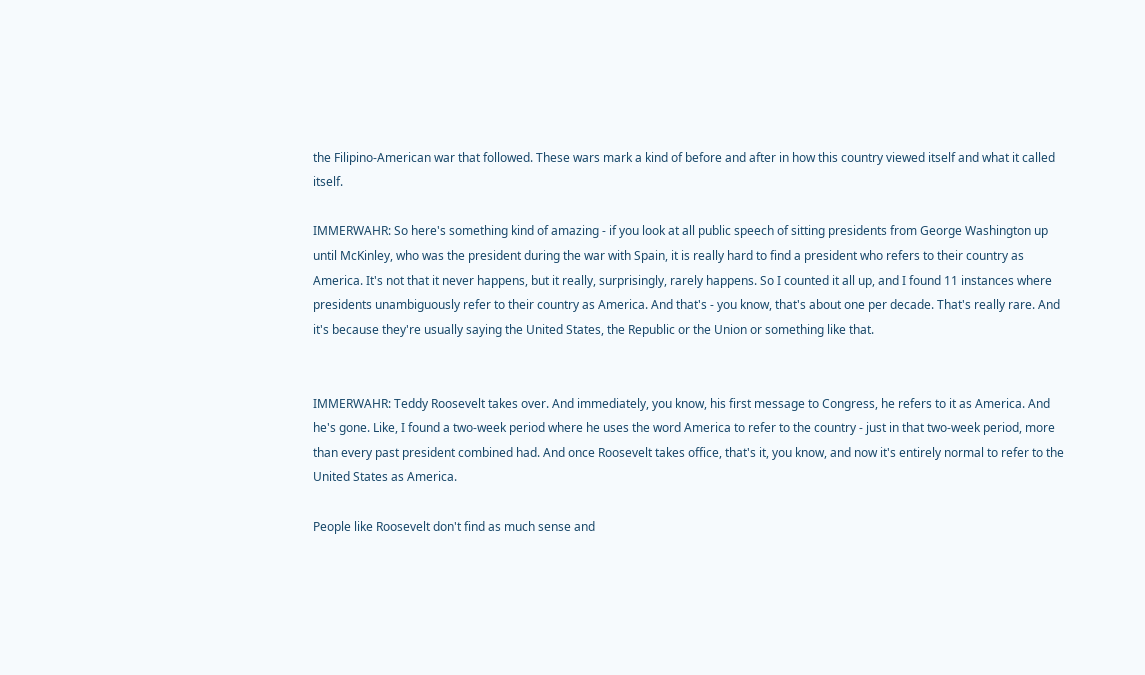the Filipino-American war that followed. These wars mark a kind of before and after in how this country viewed itself and what it called itself.

IMMERWAHR: So here's something kind of amazing - if you look at all public speech of sitting presidents from George Washington up until McKinley, who was the president during the war with Spain, it is really hard to find a president who refers to their country as America. It's not that it never happens, but it really, surprisingly, rarely happens. So I counted it all up, and I found 11 instances where presidents unambiguously refer to their country as America. And that's - you know, that's about one per decade. That's really rare. And it's because they're usually saying the United States, the Republic or the Union or something like that.


IMMERWAHR: Teddy Roosevelt takes over. And immediately, you know, his first message to Congress, he refers to it as America. And he's gone. Like, I found a two-week period where he uses the word America to refer to the country - just in that two-week period, more than every past president combined had. And once Roosevelt takes office, that's it, you know, and now it's entirely normal to refer to the United States as America.

People like Roosevelt don't find as much sense and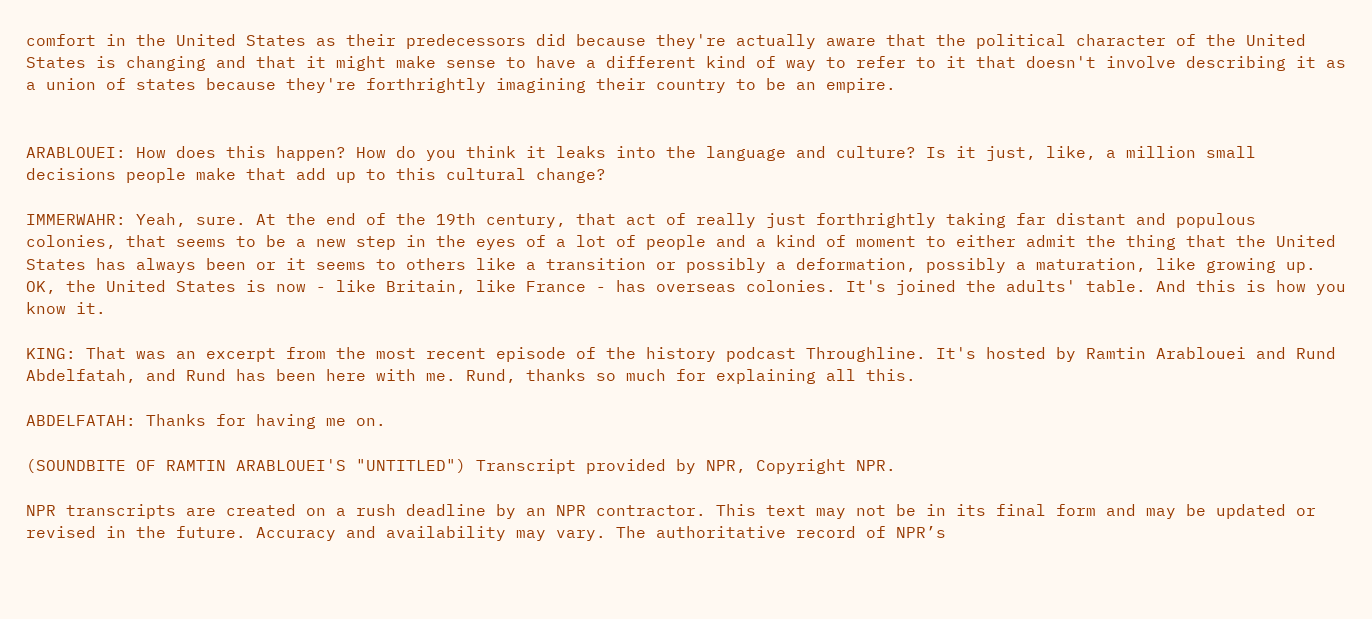comfort in the United States as their predecessors did because they're actually aware that the political character of the United States is changing and that it might make sense to have a different kind of way to refer to it that doesn't involve describing it as a union of states because they're forthrightly imagining their country to be an empire.


ARABLOUEI: How does this happen? How do you think it leaks into the language and culture? Is it just, like, a million small decisions people make that add up to this cultural change?

IMMERWAHR: Yeah, sure. At the end of the 19th century, that act of really just forthrightly taking far distant and populous colonies, that seems to be a new step in the eyes of a lot of people and a kind of moment to either admit the thing that the United States has always been or it seems to others like a transition or possibly a deformation, possibly a maturation, like growing up. OK, the United States is now - like Britain, like France - has overseas colonies. It's joined the adults' table. And this is how you know it.

KING: That was an excerpt from the most recent episode of the history podcast Throughline. It's hosted by Ramtin Arablouei and Rund Abdelfatah, and Rund has been here with me. Rund, thanks so much for explaining all this.

ABDELFATAH: Thanks for having me on.

(SOUNDBITE OF RAMTIN ARABLOUEI'S "UNTITLED") Transcript provided by NPR, Copyright NPR.

NPR transcripts are created on a rush deadline by an NPR contractor. This text may not be in its final form and may be updated or revised in the future. Accuracy and availability may vary. The authoritative record of NPR’s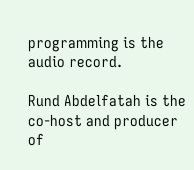programming is the audio record.

Rund Abdelfatah is the co-host and producer of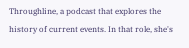Throughline, a podcast that explores the history of current events. In that role, she's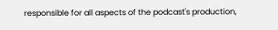responsible for all aspects of the podcast's production,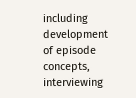including development of episode concepts, interviewing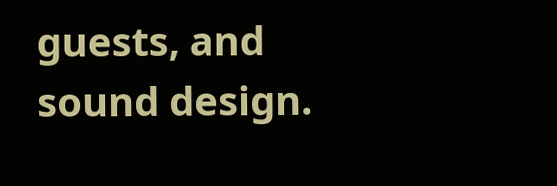guests, and sound design.